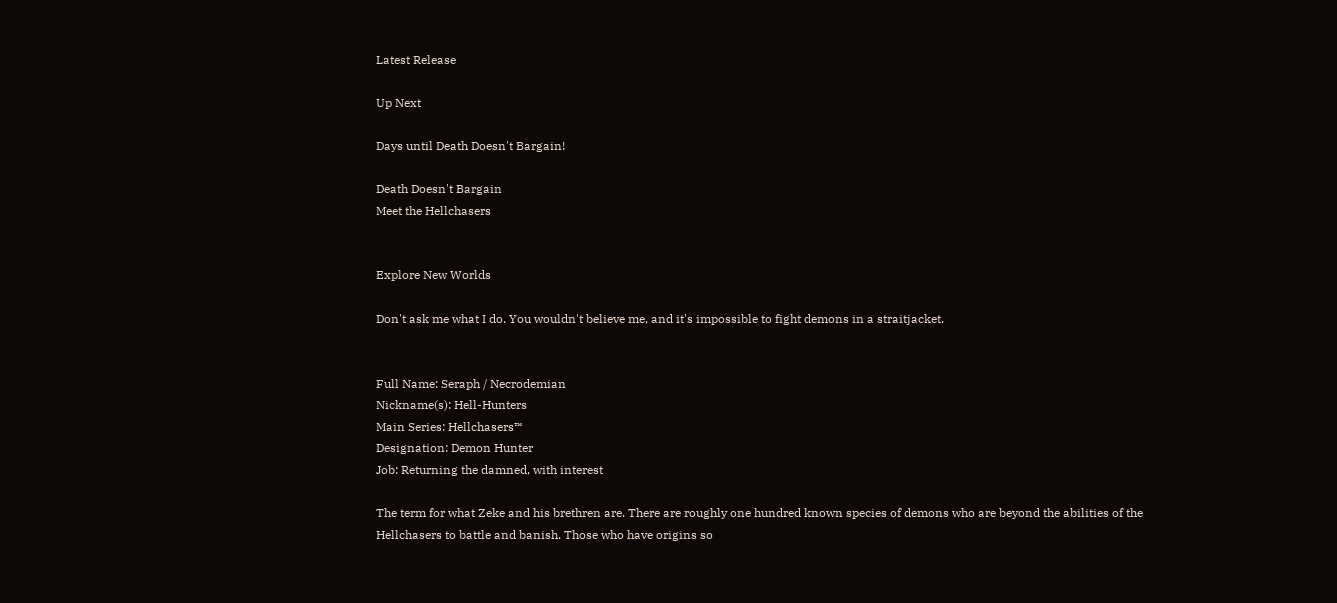Latest Release

Up Next

Days until Death Doesn't Bargain!

Death Doesn't Bargain
Meet the Hellchasers


Explore New Worlds

Don't ask me what I do. You wouldn't believe me, and it's impossible to fight demons in a straitjacket.


Full Name: Seraph / Necrodemian
Nickname(s): Hell-Hunters
Main Series: Hellchasers™
Designation: Demon Hunter
Job: Returning the damned, with interest

The term for what Zeke and his brethren are. There are roughly one hundred known species of demons who are beyond the abilities of the Hellchasers to battle and banish. Those who have origins so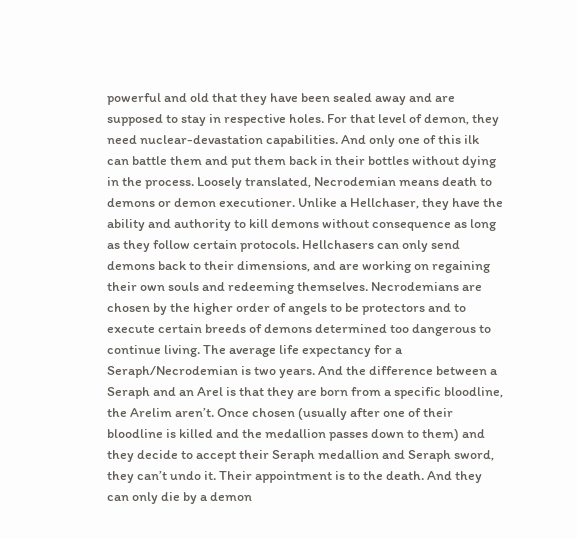powerful and old that they have been sealed away and are supposed to stay in respective holes. For that level of demon, they need nuclear-devastation capabilities. And only one of this ilk can battle them and put them back in their bottles without dying in the process. Loosely translated, Necrodemian means death to demons or demon executioner. Unlike a Hellchaser, they have the ability and authority to kill demons without consequence as long as they follow certain protocols. Hellchasers can only send demons back to their dimensions, and are working on regaining their own souls and redeeming themselves. Necrodemians are chosen by the higher order of angels to be protectors and to execute certain breeds of demons determined too dangerous to continue living. The average life expectancy for a Seraph/Necrodemian is two years. And the difference between a Seraph and an Arel is that they are born from a specific bloodline, the Arelim aren’t. Once chosen (usually after one of their bloodline is killed and the medallion passes down to them) and they decide to accept their Seraph medallion and Seraph sword, they can’t undo it. Their appointment is to the death. And they can only die by a demon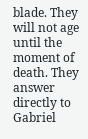blade. They will not age until the moment of death. They answer directly to Gabriel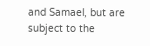and Samael, but are subject to the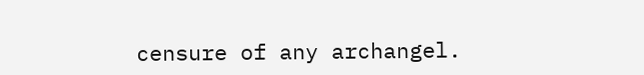censure of any archangel.